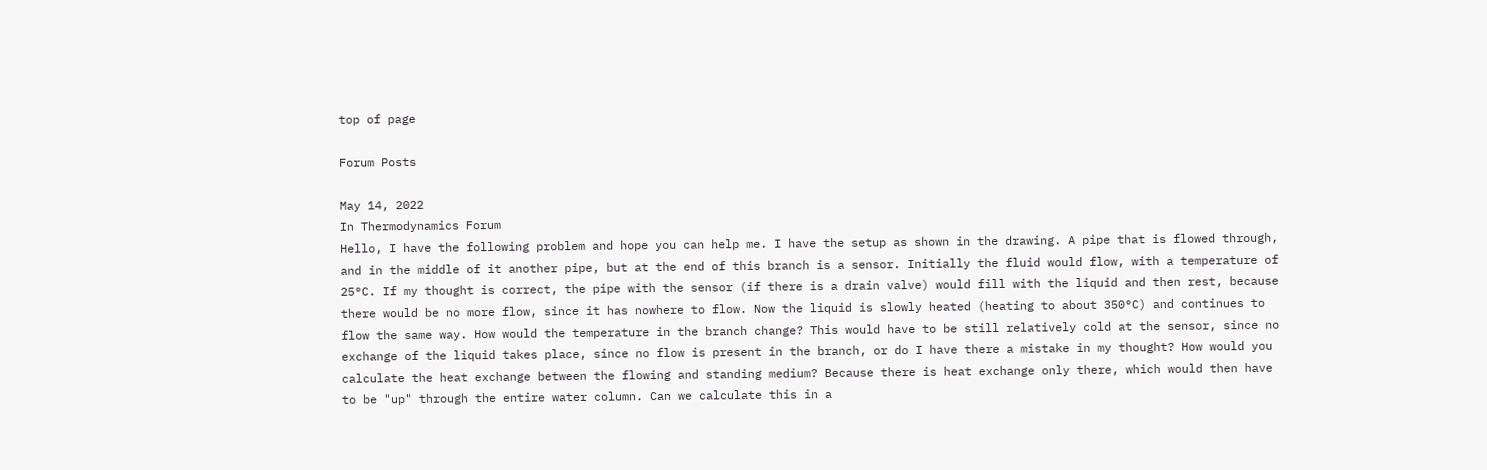top of page

Forum Posts

May 14, 2022
In Thermodynamics Forum
Hello, I have the following problem and hope you can help me. I have the setup as shown in the drawing. A pipe that is flowed through, and in the middle of it another pipe, but at the end of this branch is a sensor. Initially the fluid would flow, with a temperature of 25°C. If my thought is correct, the pipe with the sensor (if there is a drain valve) would fill with the liquid and then rest, because there would be no more flow, since it has nowhere to flow. Now the liquid is slowly heated (heating to about 350°C) and continues to flow the same way. How would the temperature in the branch change? This would have to be still relatively cold at the sensor, since no exchange of the liquid takes place, since no flow is present in the branch, or do I have there a mistake in my thought? How would you calculate the heat exchange between the flowing and standing medium? Because there is heat exchange only there, which would then have to be "up" through the entire water column. Can we calculate this in a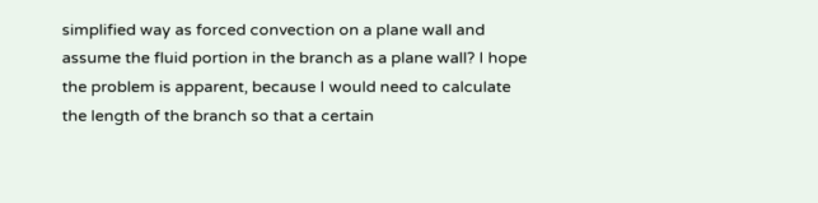simplified way as forced convection on a plane wall and assume the fluid portion in the branch as a plane wall? I hope the problem is apparent, because I would need to calculate the length of the branch so that a certain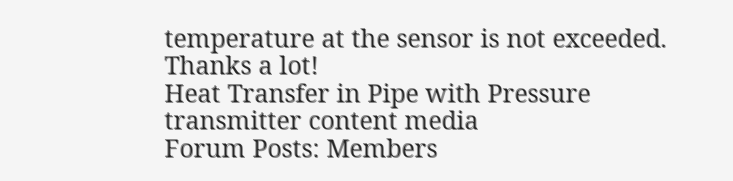temperature at the sensor is not exceeded. Thanks a lot!
Heat Transfer in Pipe with Pressure transmitter content media
Forum Posts: Members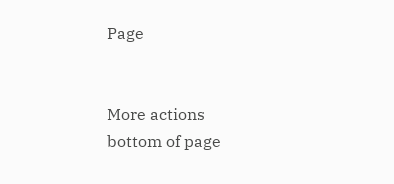Page


More actions
bottom of page